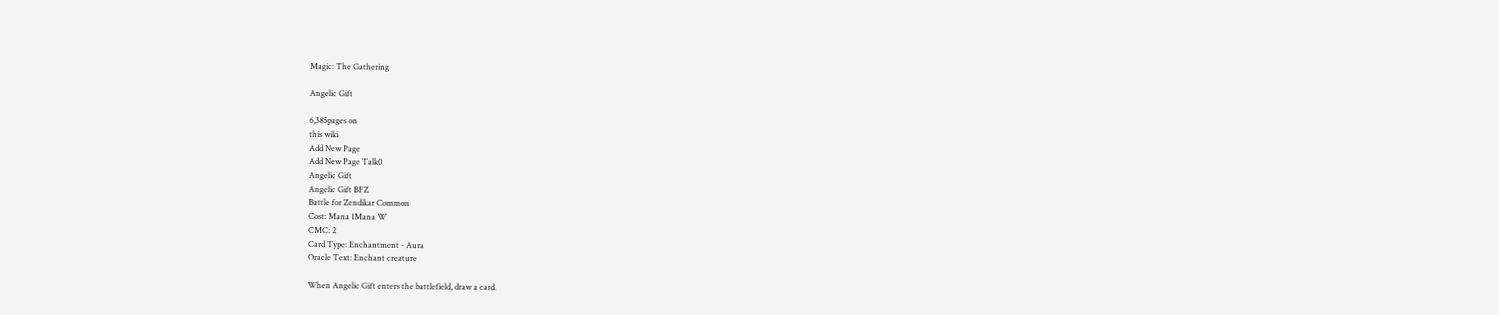Magic: The Gathering

Angelic Gift

6,385pages on
this wiki
Add New Page
Add New Page Talk0
Angelic Gift
Angelic Gift BFZ
Battle for Zendikar Common
Cost: Mana 1Mana W
CMC: 2
Card Type: Enchantment - Aura
Oracle Text: Enchant creature

When Angelic Gift enters the battlefield, draw a card.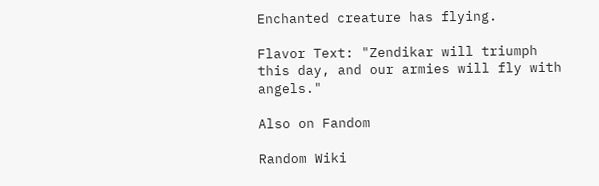Enchanted creature has flying.

Flavor Text: "Zendikar will triumph this day, and our armies will fly with angels."

Also on Fandom

Random Wiki